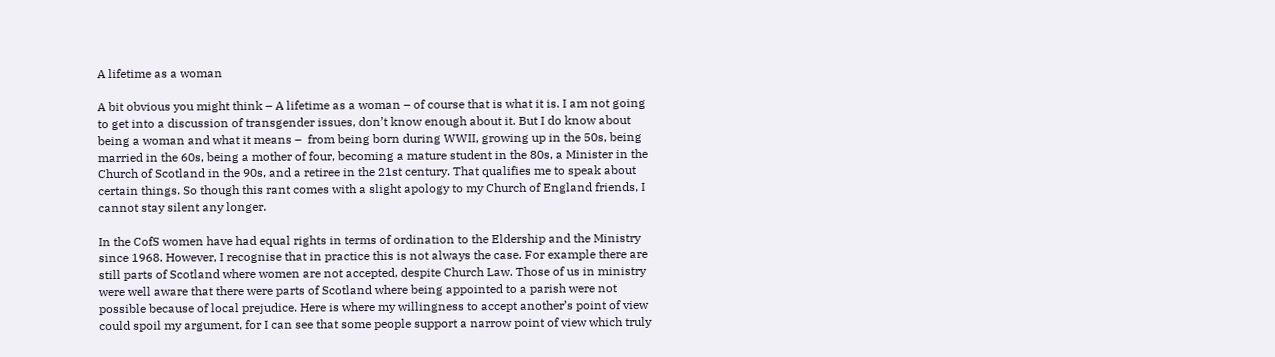A lifetime as a woman

A bit obvious you might think – A lifetime as a woman – of course that is what it is. I am not going to get into a discussion of transgender issues, don’t know enough about it. But I do know about being a woman and what it means –  from being born during WWII, growing up in the 50s, being married in the 60s, being a mother of four, becoming a mature student in the 80s, a Minister in the Church of Scotland in the 90s, and a retiree in the 21st century. That qualifies me to speak about certain things. So though this rant comes with a slight apology to my Church of England friends, I cannot stay silent any longer.

In the CofS women have had equal rights in terms of ordination to the Eldership and the Ministry since 1968. However, I recognise that in practice this is not always the case. For example there are still parts of Scotland where women are not accepted, despite Church Law. Those of us in ministry were well aware that there were parts of Scotland where being appointed to a parish were not possible because of local prejudice. Here is where my willingness to accept another’s point of view could spoil my argument, for I can see that some people support a narrow point of view which truly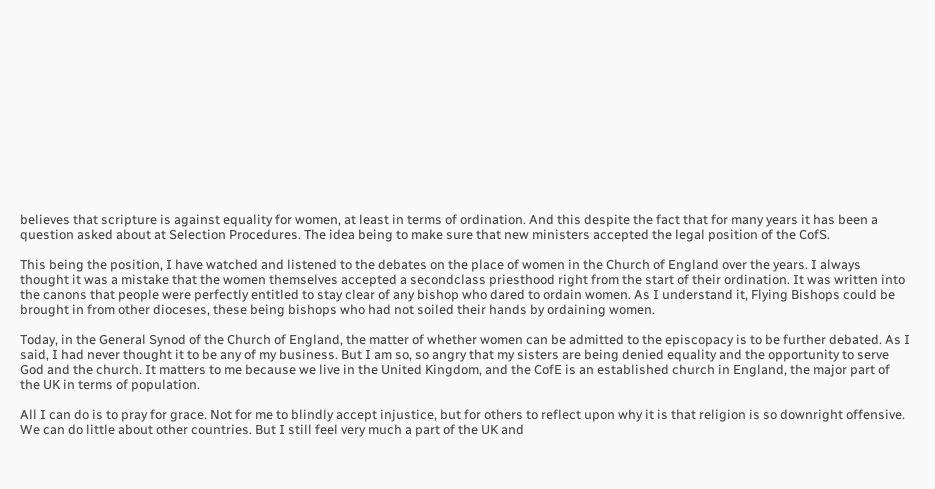believes that scripture is against equality for women, at least in terms of ordination. And this despite the fact that for many years it has been a question asked about at Selection Procedures. The idea being to make sure that new ministers accepted the legal position of the CofS.

This being the position, I have watched and listened to the debates on the place of women in the Church of England over the years. I always thought it was a mistake that the women themselves accepted a secondclass priesthood right from the start of their ordination. It was written into the canons that people were perfectly entitled to stay clear of any bishop who dared to ordain women. As I understand it, Flying Bishops could be brought in from other dioceses, these being bishops who had not soiled their hands by ordaining women.

Today, in the General Synod of the Church of England, the matter of whether women can be admitted to the episcopacy is to be further debated. As I said, I had never thought it to be any of my business. But I am so, so angry that my sisters are being denied equality and the opportunity to serve God and the church. It matters to me because we live in the United Kingdom, and the CofE is an established church in England, the major part of the UK in terms of population.

All I can do is to pray for grace. Not for me to blindly accept injustice, but for others to reflect upon why it is that religion is so downright offensive. We can do little about other countries. But I still feel very much a part of the UK and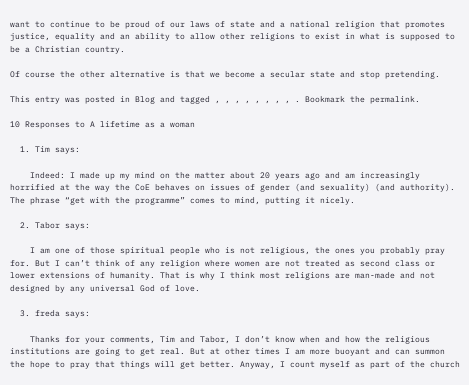want to continue to be proud of our laws of state and a national religion that promotes justice, equality and an ability to allow other religions to exist in what is supposed to be a Christian country.

Of course the other alternative is that we become a secular state and stop pretending.

This entry was posted in Blog and tagged , , , , , , , , . Bookmark the permalink.

10 Responses to A lifetime as a woman

  1. Tim says:

    Indeed: I made up my mind on the matter about 20 years ago and am increasingly horrified at the way the CoE behaves on issues of gender (and sexuality) (and authority). The phrase “get with the programme” comes to mind, putting it nicely.

  2. Tabor says:

    I am one of those spiritual people who is not religious, the ones you probably pray for. But I can’t think of any religion where women are not treated as second class or lower extensions of humanity. That is why I think most religions are man-made and not designed by any universal God of love.

  3. freda says:

    Thanks for your comments, Tim and Tabor, I don’t know when and how the religious institutions are going to get real. But at other times I am more buoyant and can summon the hope to pray that things will get better. Anyway, I count myself as part of the church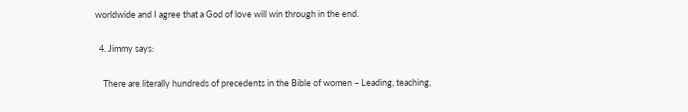worldwide and I agree that a God of love will win through in the end.

  4. Jimmy says:

    There are literally hundreds of precedents in the Bible of women – Leading, teaching,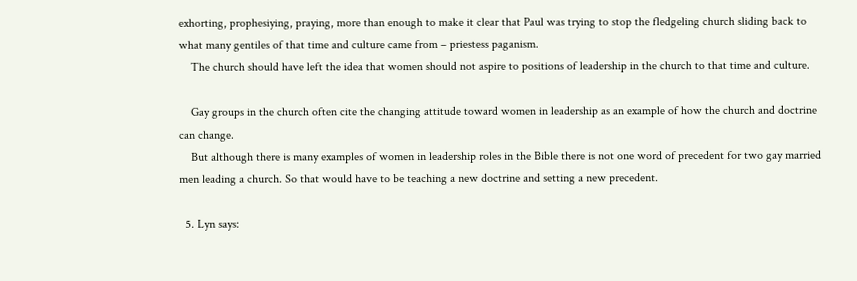exhorting, prophesiying, praying, more than enough to make it clear that Paul was trying to stop the fledgeling church sliding back to what many gentiles of that time and culture came from – priestess paganism.
    The church should have left the idea that women should not aspire to positions of leadership in the church to that time and culture.

    Gay groups in the church often cite the changing attitude toward women in leadership as an example of how the church and doctrine can change.
    But although there is many examples of women in leadership roles in the Bible there is not one word of precedent for two gay married men leading a church. So that would have to be teaching a new doctrine and setting a new precedent.

  5. Lyn says: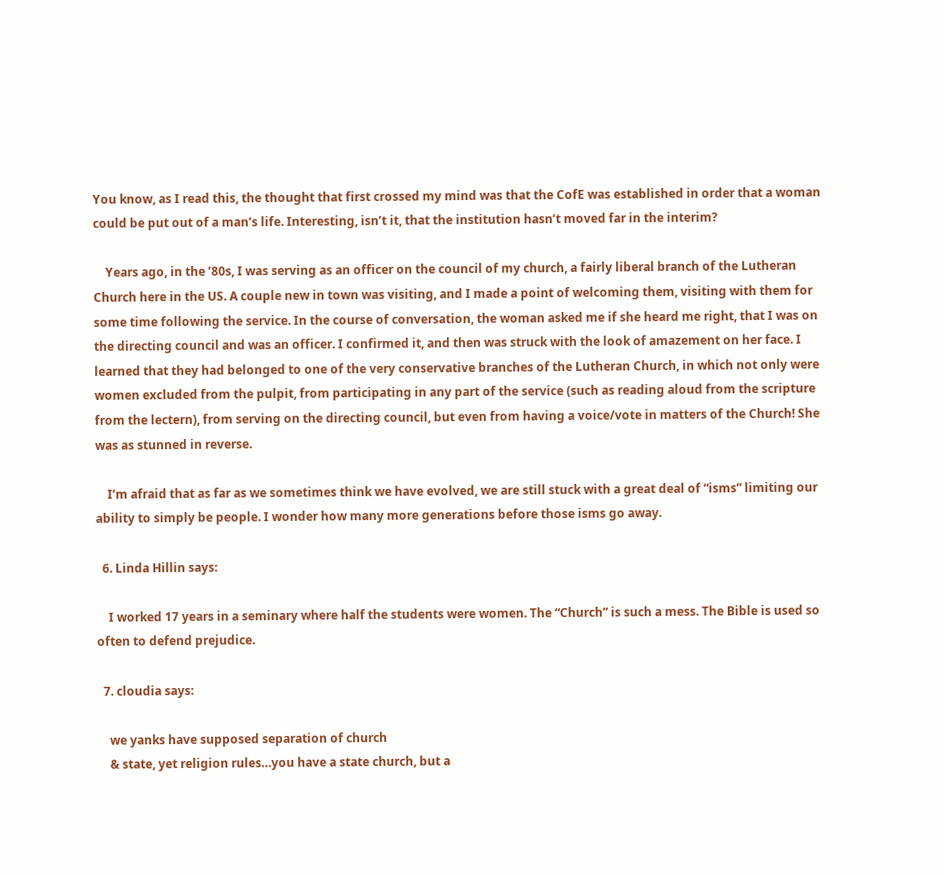You know, as I read this, the thought that first crossed my mind was that the CofE was established in order that a woman could be put out of a man’s life. Interesting, isn’t it, that the institution hasn’t moved far in the interim?

    Years ago, in the ’80s, I was serving as an officer on the council of my church, a fairly liberal branch of the Lutheran Church here in the US. A couple new in town was visiting, and I made a point of welcoming them, visiting with them for some time following the service. In the course of conversation, the woman asked me if she heard me right, that I was on the directing council and was an officer. I confirmed it, and then was struck with the look of amazement on her face. I learned that they had belonged to one of the very conservative branches of the Lutheran Church, in which not only were women excluded from the pulpit, from participating in any part of the service (such as reading aloud from the scripture from the lectern), from serving on the directing council, but even from having a voice/vote in matters of the Church! She was as stunned in reverse.

    I’m afraid that as far as we sometimes think we have evolved, we are still stuck with a great deal of “isms” limiting our ability to simply be people. I wonder how many more generations before those isms go away.

  6. Linda Hillin says:

    I worked 17 years in a seminary where half the students were women. The “Church” is such a mess. The Bible is used so often to defend prejudice.

  7. cloudia says:

    we yanks have supposed separation of church
    & state, yet religion rules…you have a state church, but a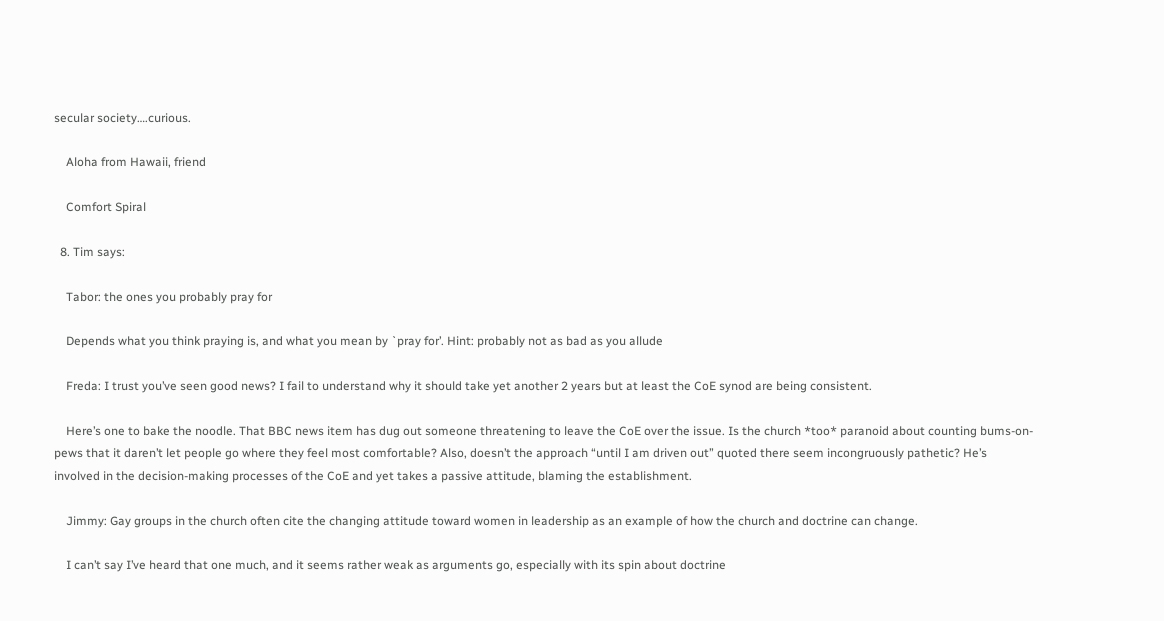secular society….curious.

    Aloha from Hawaii, friend

    Comfort Spiral

  8. Tim says:

    Tabor: the ones you probably pray for

    Depends what you think praying is, and what you mean by `pray for’. Hint: probably not as bad as you allude

    Freda: I trust you’ve seen good news? I fail to understand why it should take yet another 2 years but at least the CoE synod are being consistent.

    Here’s one to bake the noodle. That BBC news item has dug out someone threatening to leave the CoE over the issue. Is the church *too* paranoid about counting bums-on-pews that it daren’t let people go where they feel most comfortable? Also, doesn’t the approach “until I am driven out” quoted there seem incongruously pathetic? He’s involved in the decision-making processes of the CoE and yet takes a passive attitude, blaming the establishment.

    Jimmy: Gay groups in the church often cite the changing attitude toward women in leadership as an example of how the church and doctrine can change.

    I can’t say I’ve heard that one much, and it seems rather weak as arguments go, especially with its spin about doctrine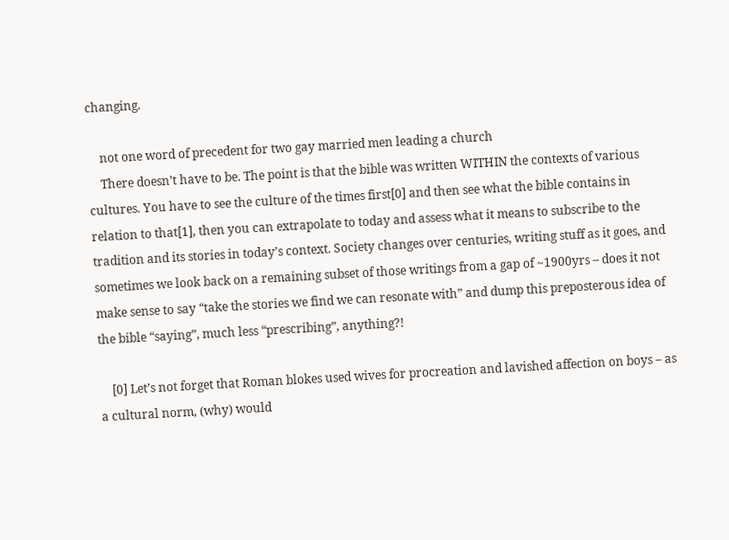changing.

    not one word of precedent for two gay married men leading a church
    There doesn’t have to be. The point is that the bible was written WITHIN the contexts of various cultures. You have to see the culture of the times first[0] and then see what the bible contains in relation to that[1], then you can extrapolate to today and assess what it means to subscribe to the tradition and its stories in today’s context. Society changes over centuries, writing stuff as it goes, and sometimes we look back on a remaining subset of those writings from a gap of ~1900yrs – does it not make sense to say “take the stories we find we can resonate with” and dump this preposterous idea of the bible “saying”, much less “prescribing”, anything?!

    [0] Let’s not forget that Roman blokes used wives for procreation and lavished affection on boys – as a cultural norm, (why) would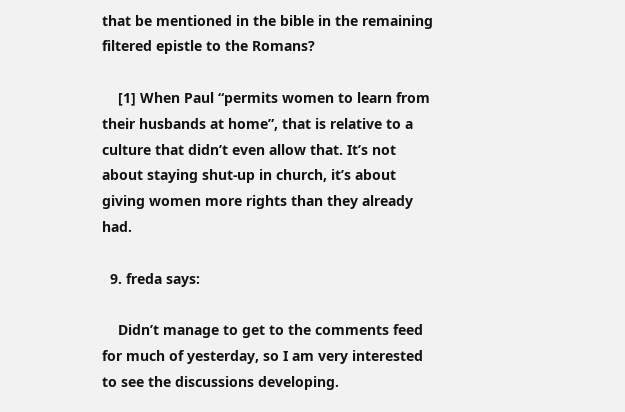that be mentioned in the bible in the remaining filtered epistle to the Romans?

    [1] When Paul “permits women to learn from their husbands at home”, that is relative to a culture that didn’t even allow that. It’s not about staying shut-up in church, it’s about giving women more rights than they already had.

  9. freda says:

    Didn’t manage to get to the comments feed for much of yesterday, so I am very interested to see the discussions developing.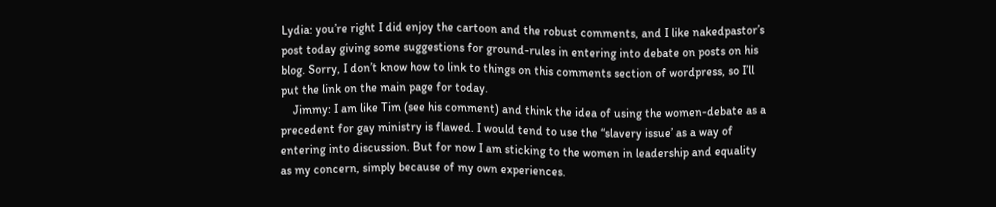Lydia: you’re right I did enjoy the cartoon and the robust comments, and I like nakedpastor’s post today giving some suggestions for ground-rules in entering into debate on posts on his blog. Sorry, I don’t know how to link to things on this comments section of wordpress, so I’ll put the link on the main page for today.
    Jimmy: I am like Tim (see his comment) and think the idea of using the women-debate as a precedent for gay ministry is flawed. I would tend to use the “slavery issue’ as a way of entering into discussion. But for now I am sticking to the women in leadership and equality as my concern, simply because of my own experiences.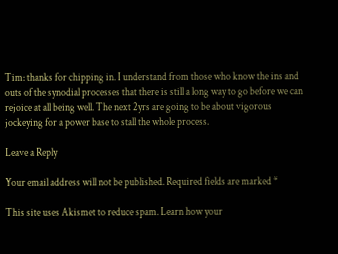Tim: thanks for chipping in. I understand from those who know the ins and outs of the synodial processes that there is still a long way to go before we can rejoice at all being well. The next 2yrs are going to be about vigorous jockeying for a power base to stall the whole process.

Leave a Reply

Your email address will not be published. Required fields are marked *

This site uses Akismet to reduce spam. Learn how your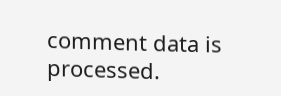comment data is processed.